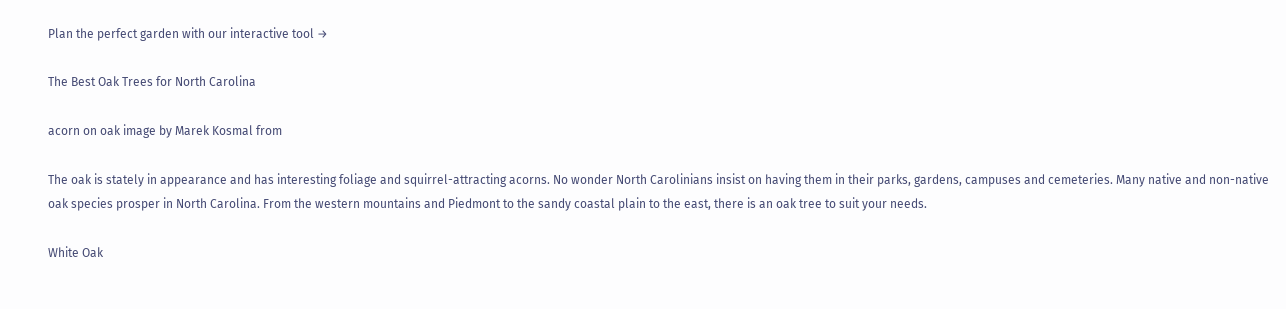Plan the perfect garden with our interactive tool →

The Best Oak Trees for North Carolina

acorn on oak image by Marek Kosmal from

The oak is stately in appearance and has interesting foliage and squirrel-attracting acorns. No wonder North Carolinians insist on having them in their parks, gardens, campuses and cemeteries. Many native and non-native oak species prosper in North Carolina. From the western mountains and Piedmont to the sandy coastal plain to the east, there is an oak tree to suit your needs.

White Oak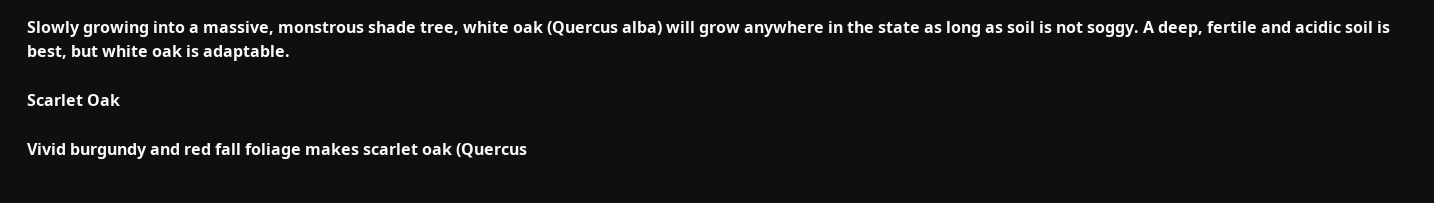Slowly growing into a massive, monstrous shade tree, white oak (Quercus alba) will grow anywhere in the state as long as soil is not soggy. A deep, fertile and acidic soil is best, but white oak is adaptable.

Scarlet Oak

Vivid burgundy and red fall foliage makes scarlet oak (Quercus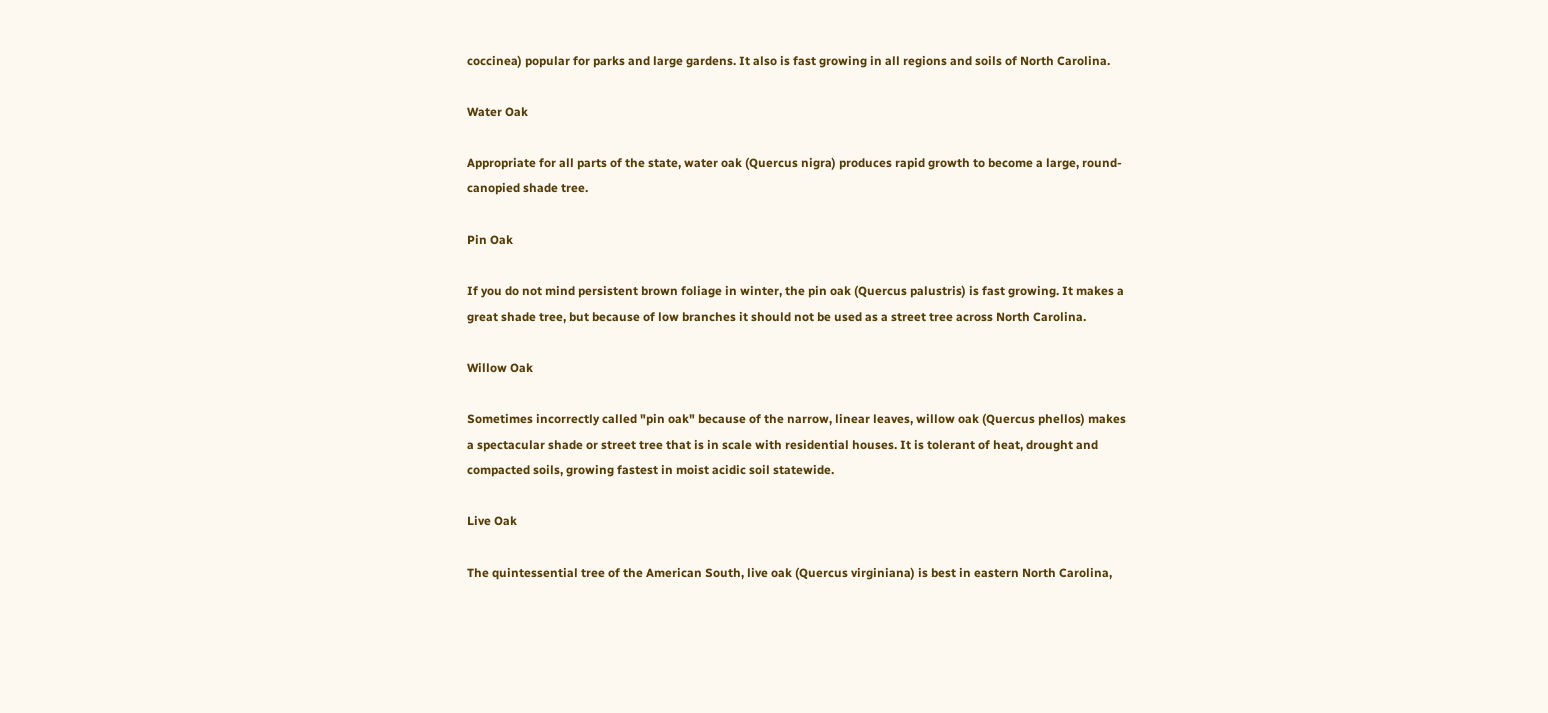coccinea) popular for parks and large gardens. It also is fast growing in all regions and soils of North Carolina.

Water Oak

Appropriate for all parts of the state, water oak (Quercus nigra) produces rapid growth to become a large, round-canopied shade tree.

Pin Oak

If you do not mind persistent brown foliage in winter, the pin oak (Quercus palustris) is fast growing. It makes a great shade tree, but because of low branches it should not be used as a street tree across North Carolina.

Willow Oak

Sometimes incorrectly called "pin oak" because of the narrow, linear leaves, willow oak (Quercus phellos) makes a spectacular shade or street tree that is in scale with residential houses. It is tolerant of heat, drought and compacted soils, growing fastest in moist acidic soil statewide.

Live Oak

The quintessential tree of the American South, live oak (Quercus virginiana) is best in eastern North Carolina,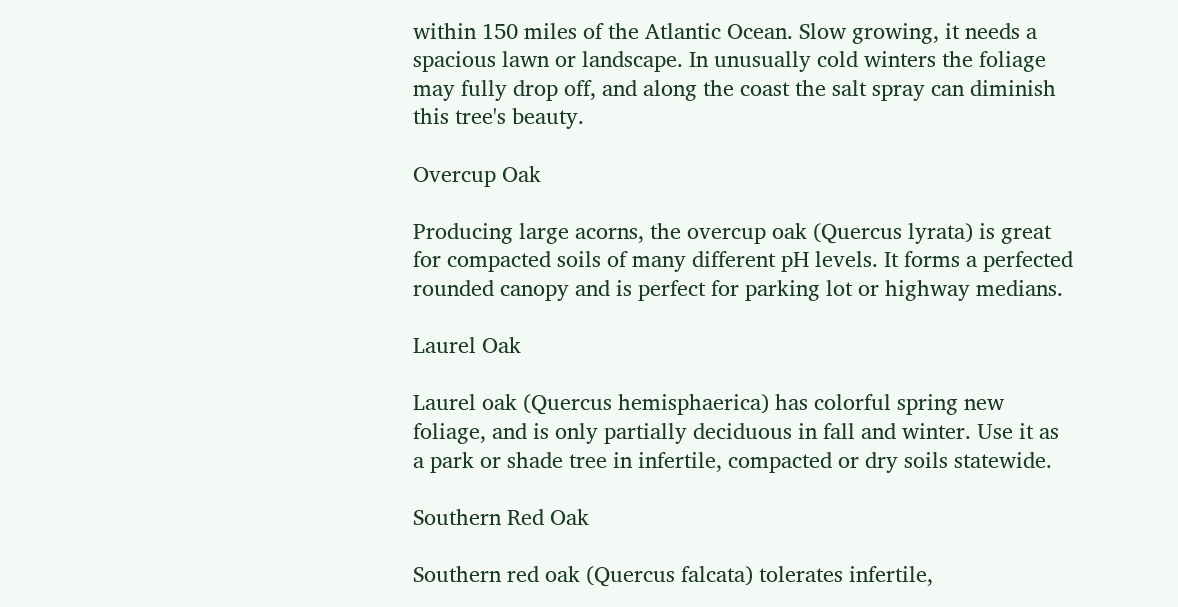within 150 miles of the Atlantic Ocean. Slow growing, it needs a spacious lawn or landscape. In unusually cold winters the foliage may fully drop off, and along the coast the salt spray can diminish this tree's beauty.

Overcup Oak

Producing large acorns, the overcup oak (Quercus lyrata) is great for compacted soils of many different pH levels. It forms a perfected rounded canopy and is perfect for parking lot or highway medians.

Laurel Oak

Laurel oak (Quercus hemisphaerica) has colorful spring new foliage, and is only partially deciduous in fall and winter. Use it as a park or shade tree in infertile, compacted or dry soils statewide.

Southern Red Oak

Southern red oak (Quercus falcata) tolerates infertile,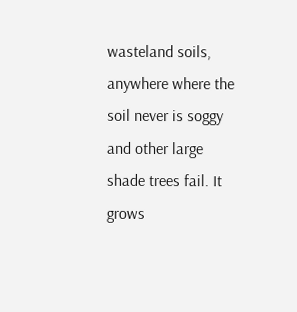wasteland soils, anywhere where the soil never is soggy and other large shade trees fail. It grows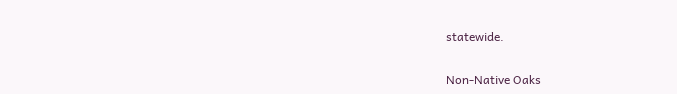statewide.

Non-Native Oaks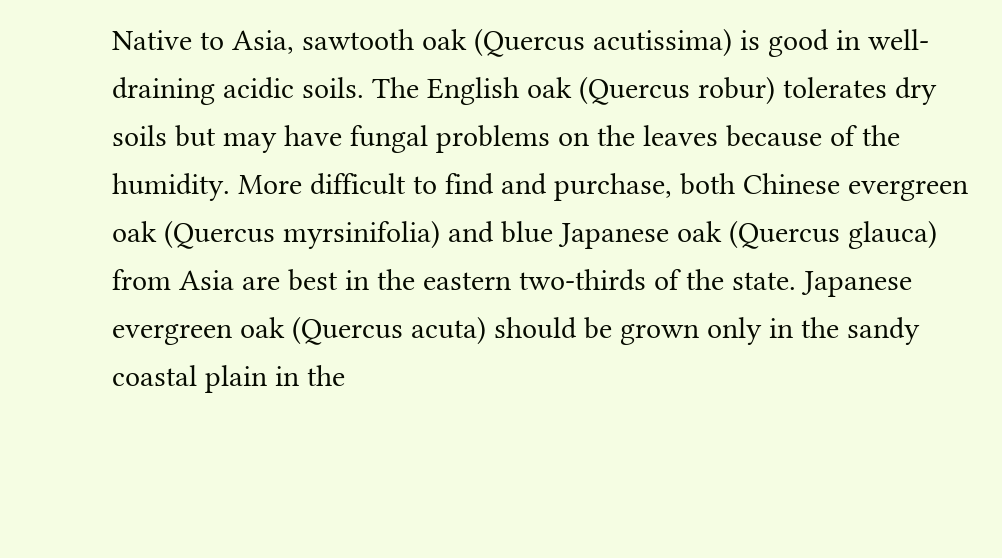Native to Asia, sawtooth oak (Quercus acutissima) is good in well-draining acidic soils. The English oak (Quercus robur) tolerates dry soils but may have fungal problems on the leaves because of the humidity. More difficult to find and purchase, both Chinese evergreen oak (Quercus myrsinifolia) and blue Japanese oak (Quercus glauca) from Asia are best in the eastern two-thirds of the state. Japanese evergreen oak (Quercus acuta) should be grown only in the sandy coastal plain in the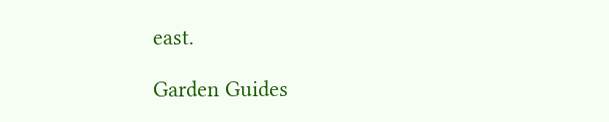east.

Garden Guides